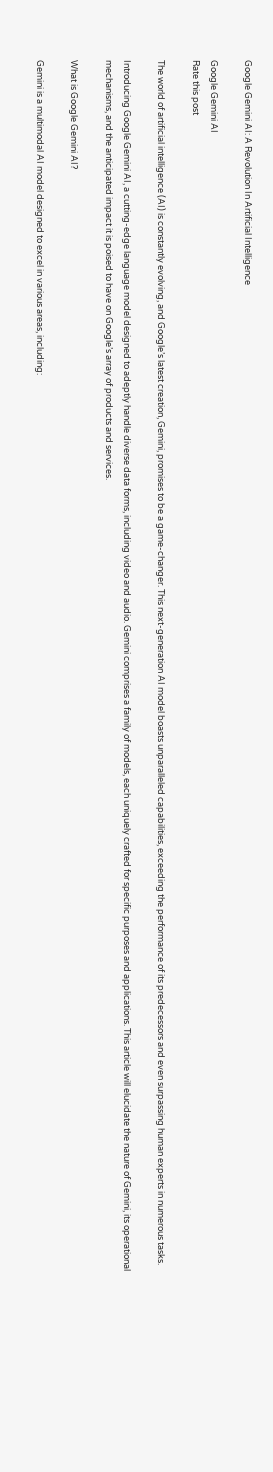Google Gemini AI: A Revolution In Artificial Intelligence

Google Gemini AI
Rate this post

The world of artificial intelligence (AI) is constantly evolving, and Google’s latest creation, Gemini, promises to be a game-changer. This next-generation AI model boasts unparalleled capabilities, exceeding the performance of its predecessors and even surpassing human experts in numerous tasks.

Introducing Google Gemini AI, a cutting-edge language model designed to adeptly handle diverse data forms, including video and audio. Gemini comprises a family of models, each uniquely crafted for specific purposes and applications. This article will elucidate the nature of Gemini, its operational mechanisms, and the anticipated impact it is poised to have on Google’s array of products and services.

What is Google Gemini AI?

Gemini is a multimodal AI model designed to excel in various areas, including: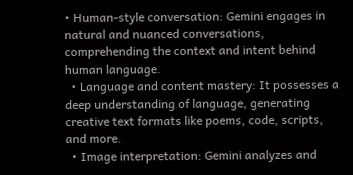• Human-style conversation: Gemini engages in natural and nuanced conversations, comprehending the context and intent behind human language.
  • Language and content mastery: It possesses a deep understanding of language, generating creative text formats like poems, code, scripts, and more.
  • Image interpretation: Gemini analyzes and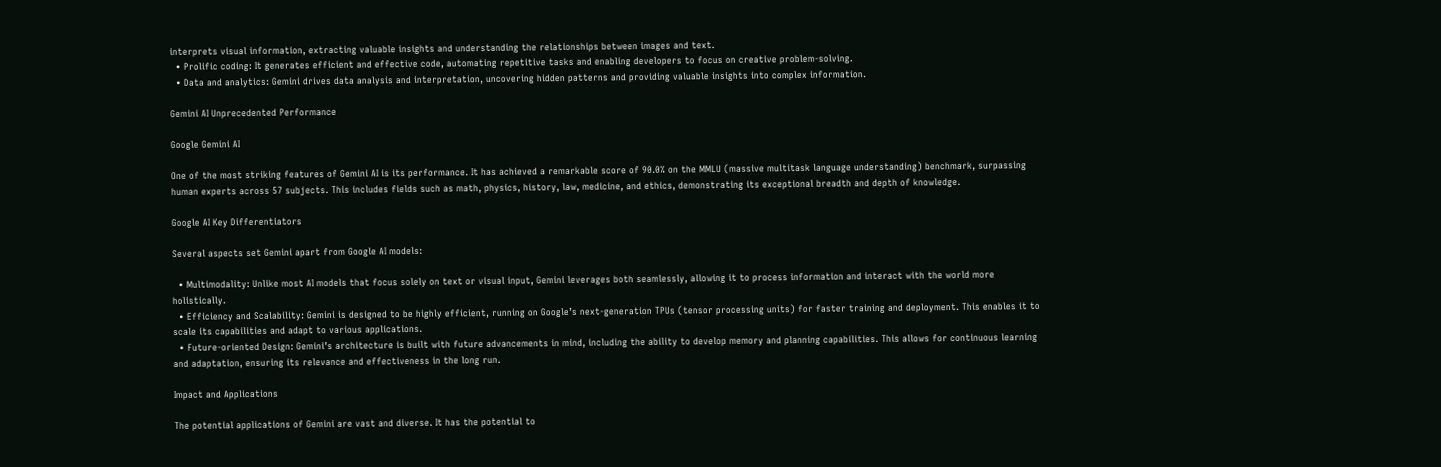interprets visual information, extracting valuable insights and understanding the relationships between images and text.
  • Prolific coding: It generates efficient and effective code, automating repetitive tasks and enabling developers to focus on creative problem-solving.
  • Data and analytics: Gemini drives data analysis and interpretation, uncovering hidden patterns and providing valuable insights into complex information.

Gemini AI Unprecedented Performance

Google Gemini AI

One of the most striking features of Gemini AI is its performance. It has achieved a remarkable score of 90.0% on the MMLU (massive multitask language understanding) benchmark, surpassing human experts across 57 subjects. This includes fields such as math, physics, history, law, medicine, and ethics, demonstrating its exceptional breadth and depth of knowledge.

Google AI Key Differentiators

Several aspects set Gemini apart from Google AI models:

  • Multimodality: Unlike most AI models that focus solely on text or visual input, Gemini leverages both seamlessly, allowing it to process information and interact with the world more holistically.
  • Efficiency and Scalability: Gemini is designed to be highly efficient, running on Google’s next-generation TPUs (tensor processing units) for faster training and deployment. This enables it to scale its capabilities and adapt to various applications.
  • Future-oriented Design: Gemini’s architecture is built with future advancements in mind, including the ability to develop memory and planning capabilities. This allows for continuous learning and adaptation, ensuring its relevance and effectiveness in the long run.

Impact and Applications

The potential applications of Gemini are vast and diverse. It has the potential to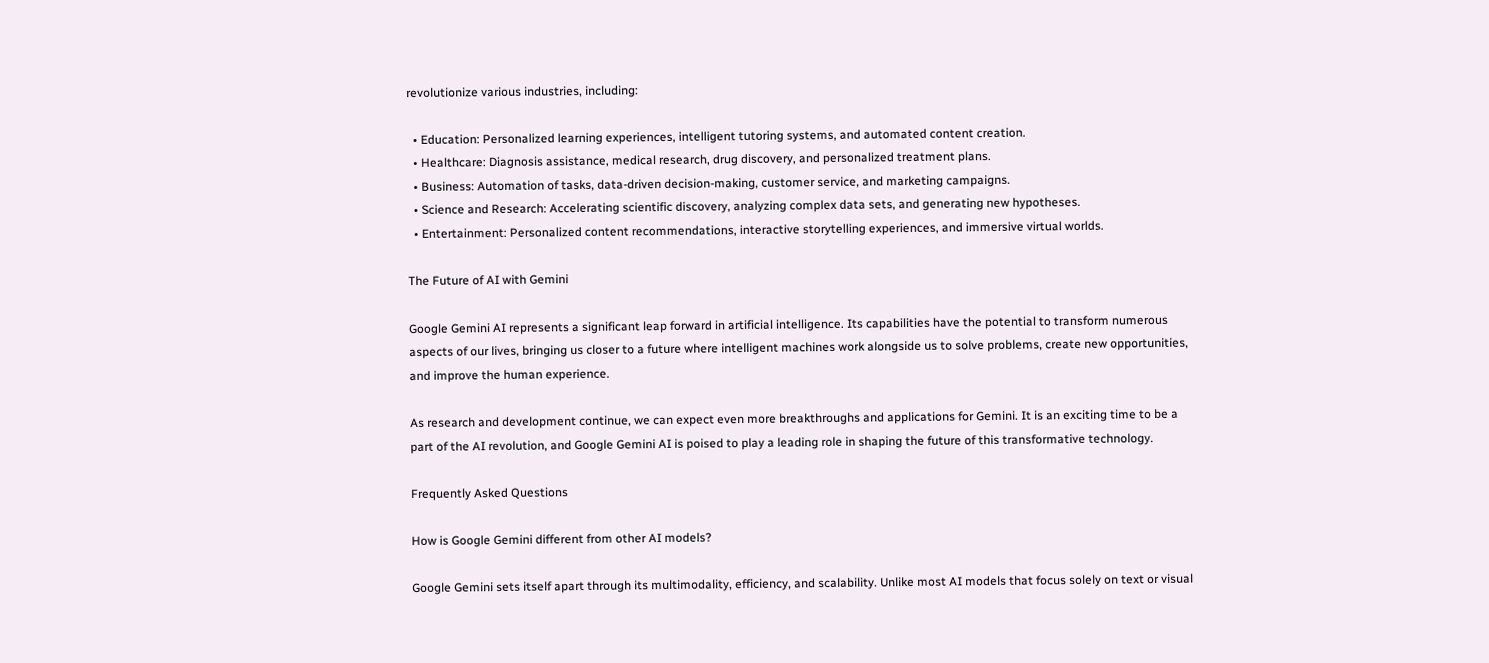revolutionize various industries, including:

  • Education: Personalized learning experiences, intelligent tutoring systems, and automated content creation.
  • Healthcare: Diagnosis assistance, medical research, drug discovery, and personalized treatment plans.
  • Business: Automation of tasks, data-driven decision-making, customer service, and marketing campaigns.
  • Science and Research: Accelerating scientific discovery, analyzing complex data sets, and generating new hypotheses.
  • Entertainment: Personalized content recommendations, interactive storytelling experiences, and immersive virtual worlds.

The Future of AI with Gemini

Google Gemini AI represents a significant leap forward in artificial intelligence. Its capabilities have the potential to transform numerous aspects of our lives, bringing us closer to a future where intelligent machines work alongside us to solve problems, create new opportunities, and improve the human experience.

As research and development continue, we can expect even more breakthroughs and applications for Gemini. It is an exciting time to be a part of the AI revolution, and Google Gemini AI is poised to play a leading role in shaping the future of this transformative technology.

Frequently Asked Questions

How is Google Gemini different from other AI models?

Google Gemini sets itself apart through its multimodality, efficiency, and scalability. Unlike most AI models that focus solely on text or visual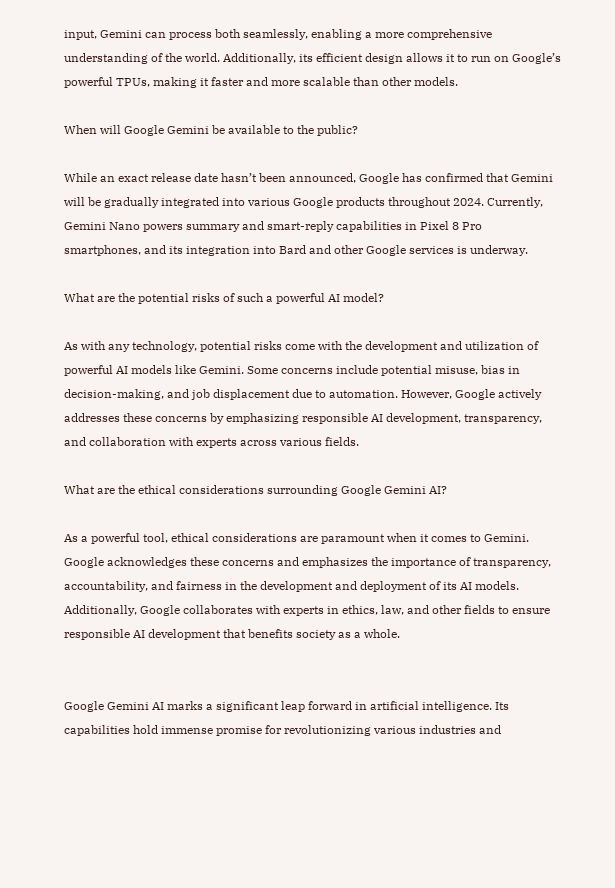input, Gemini can process both seamlessly, enabling a more comprehensive understanding of the world. Additionally, its efficient design allows it to run on Google’s powerful TPUs, making it faster and more scalable than other models.

When will Google Gemini be available to the public?

While an exact release date hasn’t been announced, Google has confirmed that Gemini will be gradually integrated into various Google products throughout 2024. Currently, Gemini Nano powers summary and smart-reply capabilities in Pixel 8 Pro smartphones, and its integration into Bard and other Google services is underway.

What are the potential risks of such a powerful AI model?

As with any technology, potential risks come with the development and utilization of powerful AI models like Gemini. Some concerns include potential misuse, bias in decision-making, and job displacement due to automation. However, Google actively addresses these concerns by emphasizing responsible AI development, transparency, and collaboration with experts across various fields.

What are the ethical considerations surrounding Google Gemini AI?

As a powerful tool, ethical considerations are paramount when it comes to Gemini. Google acknowledges these concerns and emphasizes the importance of transparency, accountability, and fairness in the development and deployment of its AI models. Additionally, Google collaborates with experts in ethics, law, and other fields to ensure responsible AI development that benefits society as a whole.


Google Gemini AI marks a significant leap forward in artificial intelligence. Its capabilities hold immense promise for revolutionizing various industries and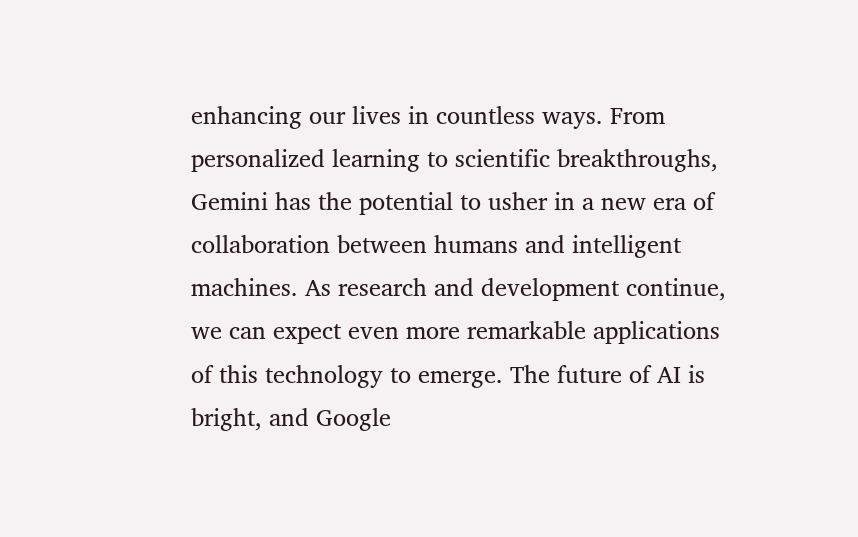enhancing our lives in countless ways. From personalized learning to scientific breakthroughs, Gemini has the potential to usher in a new era of collaboration between humans and intelligent machines. As research and development continue, we can expect even more remarkable applications of this technology to emerge. The future of AI is bright, and Google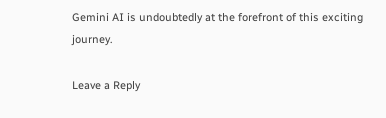Gemini AI is undoubtedly at the forefront of this exciting journey.

Leave a Reply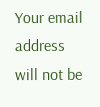Your email address will not be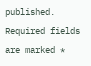published. Required fields are marked *